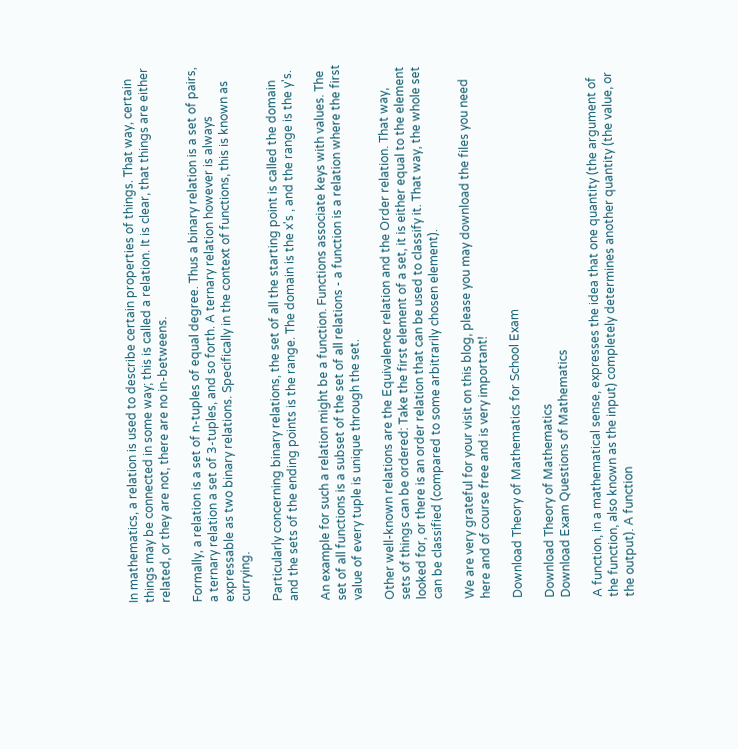In mathematics, a relation is used to describe certain properties of things. That way, certain things may be connected in some way; this is called a relation. It is clear, that things are either related, or they are not, there are no in-betweens.

Formally, a relation is a set of n-tuples of equal degree. Thus a binary relation is a set of pairs, a ternary relation a set of 3-tuples, and so forth. A ternary relation however is always expressable as two binary relations. Specifically in the context of functions, this is known as currying.

Particularly concerning binary relations, the set of all the starting point is called the domain and the sets of the ending points is the range. The domain is the x's , and the range is the y's.

An example for such a relation might be a function. Functions associate keys with values. The set of all functions is a subset of the set of all relations - a function is a relation where the first value of every tuple is unique through the set.

Other well-known relations are the Equivalence relation and the Order relation. That way, sets of things can be ordered: Take the first element of a set, it is either equal to the element looked for, or there is an order relation that can be used to classify it. That way, the whole set can be classified (compared to some arbitrarily chosen element).

We are very grateful for your visit on this blog, please you may download the files you need here and of course free and is very important!

Download Theory of Mathematics for School Exam

Download Theory of Mathematics
Download Exam Questions of Mathematics

A function, in a mathematical sense, expresses the idea that one quantity (the argument of the function, also known as the input) completely determines another quantity (the value, or the output). A function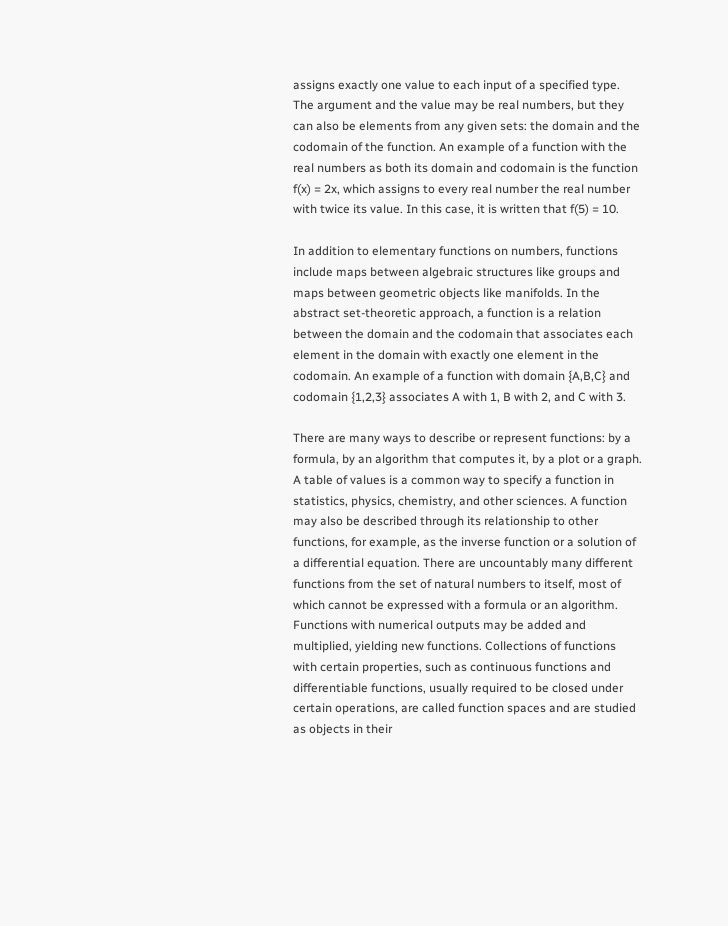assigns exactly one value to each input of a specified type. The argument and the value may be real numbers, but they can also be elements from any given sets: the domain and the codomain of the function. An example of a function with the real numbers as both its domain and codomain is the function f(x) = 2x, which assigns to every real number the real number with twice its value. In this case, it is written that f(5) = 10.

In addition to elementary functions on numbers, functions include maps between algebraic structures like groups and maps between geometric objects like manifolds. In the abstract set-theoretic approach, a function is a relation between the domain and the codomain that associates each element in the domain with exactly one element in the codomain. An example of a function with domain {A,B,C} and codomain {1,2,3} associates A with 1, B with 2, and C with 3.

There are many ways to describe or represent functions: by a formula, by an algorithm that computes it, by a plot or a graph. A table of values is a common way to specify a function in statistics, physics, chemistry, and other sciences. A function may also be described through its relationship to other functions, for example, as the inverse function or a solution of a differential equation. There are uncountably many different functions from the set of natural numbers to itself, most of which cannot be expressed with a formula or an algorithm. Functions with numerical outputs may be added and multiplied, yielding new functions. Collections of functions with certain properties, such as continuous functions and differentiable functions, usually required to be closed under certain operations, are called function spaces and are studied as objects in their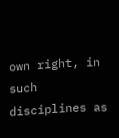own right, in such disciplines as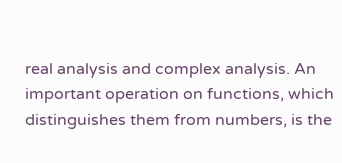real analysis and complex analysis. An important operation on functions, which distinguishes them from numbers, is the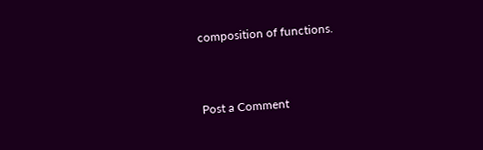composition of functions.


Post a Comment